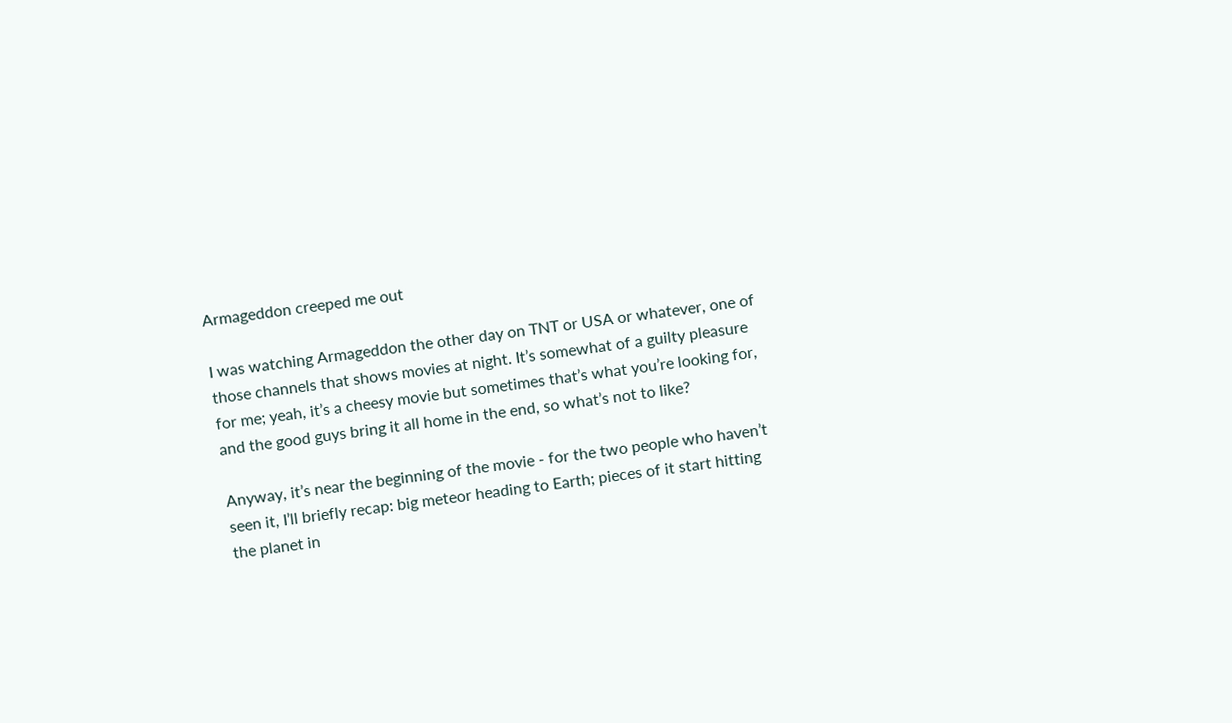Armageddon creeped me out

I was watching Armageddon the other day on TNT or USA or whatever, one of those channels that shows movies at night. It’s somewhat of a guilty pleasure for me; yeah, it’s a cheesy movie but sometimes that’s what you’re looking for, and the good guys bring it all home in the end, so what’s not to like?

Anyway, it’s near the beginning of the movie - for the two people who haven’t seen it, I’ll briefly recap: big meteor heading to Earth; pieces of it start hitting the planet in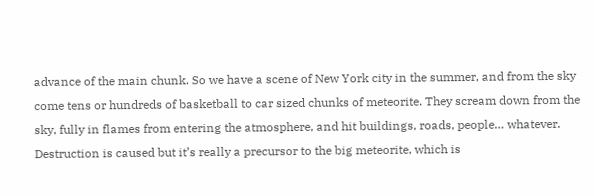advance of the main chunk. So we have a scene of New York city in the summer, and from the sky come tens or hundreds of basketball to car sized chunks of meteorite. They scream down from the sky, fully in flames from entering the atmosphere, and hit buildings, roads, people… whatever. Destruction is caused but it’s really a precursor to the big meteorite, which is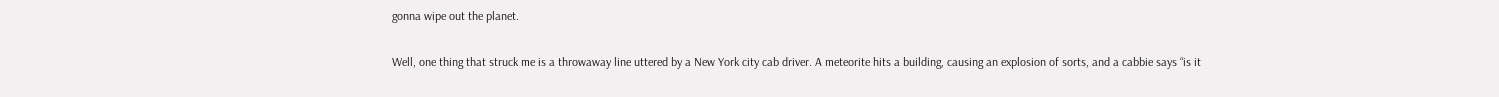gonna wipe out the planet.

Well, one thing that struck me is a throwaway line uttered by a New York city cab driver. A meteorite hits a building, causing an explosion of sorts, and a cabbie says “is it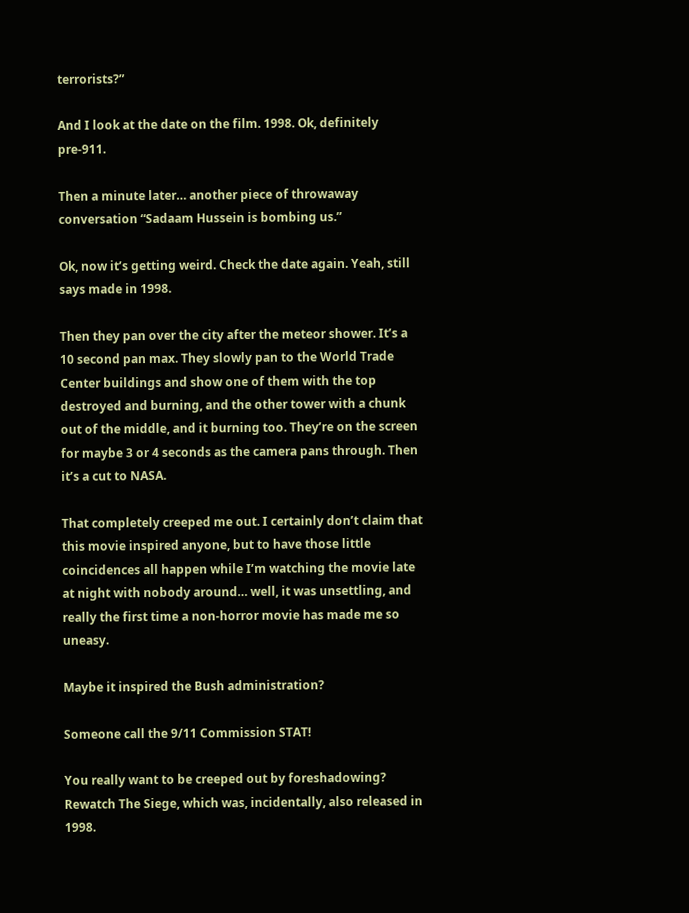terrorists?”

And I look at the date on the film. 1998. Ok, definitely pre-911.

Then a minute later… another piece of throwaway conversation “Sadaam Hussein is bombing us.”

Ok, now it’s getting weird. Check the date again. Yeah, still says made in 1998.

Then they pan over the city after the meteor shower. It’s a 10 second pan max. They slowly pan to the World Trade Center buildings and show one of them with the top destroyed and burning, and the other tower with a chunk out of the middle, and it burning too. They’re on the screen for maybe 3 or 4 seconds as the camera pans through. Then it’s a cut to NASA.

That completely creeped me out. I certainly don’t claim that this movie inspired anyone, but to have those little coincidences all happen while I’m watching the movie late at night with nobody around… well, it was unsettling, and really the first time a non-horror movie has made me so uneasy.

Maybe it inspired the Bush administration?

Someone call the 9/11 Commission STAT!

You really want to be creeped out by foreshadowing? Rewatch The Siege, which was, incidentally, also released in 1998.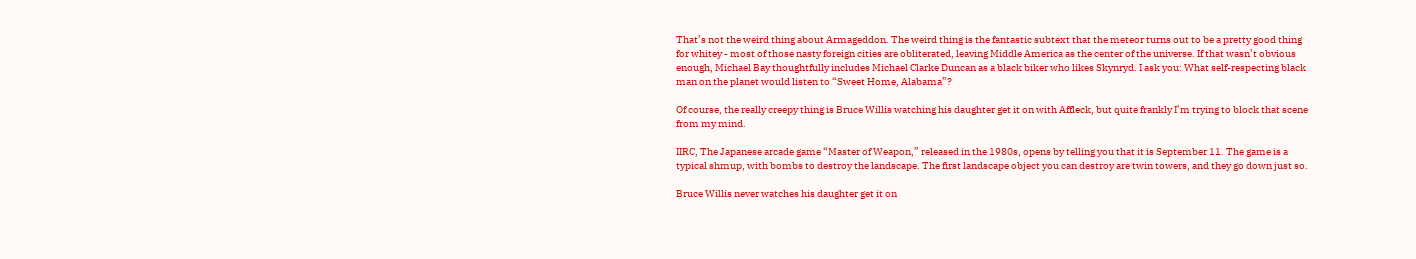That’s not the weird thing about Armageddon. The weird thing is the fantastic subtext that the meteor turns out to be a pretty good thing for whitey - most of those nasty foreign cities are obliterated, leaving Middle America as the center of the universe. If that wasn’t obvious enough, Michael Bay thoughtfully includes Michael Clarke Duncan as a black biker who likes Skynryd. I ask you: What self-respecting black man on the planet would listen to “Sweet Home, Alabama”?

Of course, the really creepy thing is Bruce Willis watching his daughter get it on with Affleck, but quite frankly I’m trying to block that scene from my mind.

IIRC, The Japanese arcade game “Master of Weapon,” released in the 1980s, opens by telling you that it is September 11. The game is a typical shmup, with bombs to destroy the landscape. The first landscape object you can destroy are twin towers, and they go down just so.

Bruce Willis never watches his daughter get it on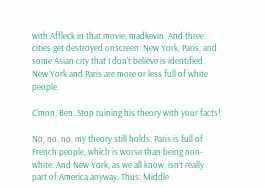with Affleck in that movie, madkevin. And three cities get destroyed onscreen: New York, Paris, and some Asian city that I don’t believe is identified. New York and Paris are more or less full of white people.

C’mon, Ben. Stop ruining his theory with your facts!

No, no, no, my theory still holds. Paris is full of French people, which is worse than being non-white. And New York, as we all know, isn’t really part of America anyway. Thus: Middle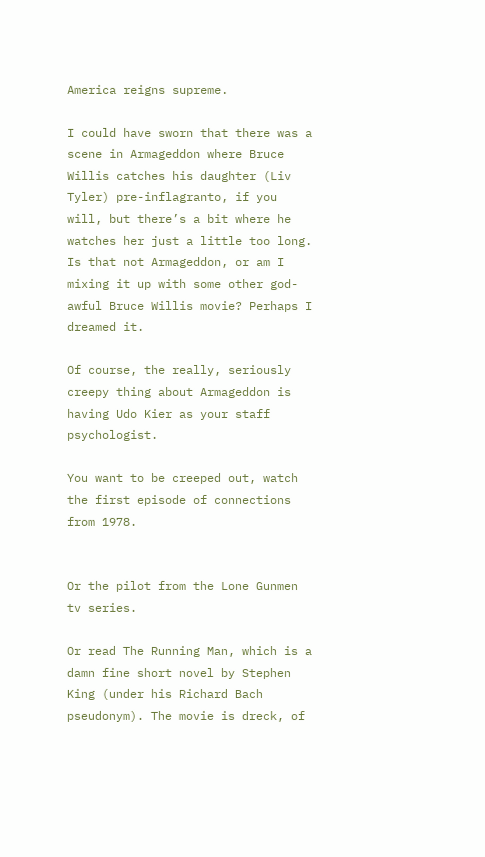America reigns supreme.

I could have sworn that there was a scene in Armageddon where Bruce Willis catches his daughter (Liv Tyler) pre-inflagranto, if you will, but there’s a bit where he watches her just a little too long. Is that not Armageddon, or am I mixing it up with some other god-awful Bruce Willis movie? Perhaps I dreamed it.

Of course, the really, seriously creepy thing about Armageddon is having Udo Kier as your staff psychologist.

You want to be creeped out, watch the first episode of connections from 1978.


Or the pilot from the Lone Gunmen tv series.

Or read The Running Man, which is a damn fine short novel by Stephen King (under his Richard Bach pseudonym). The movie is dreck, of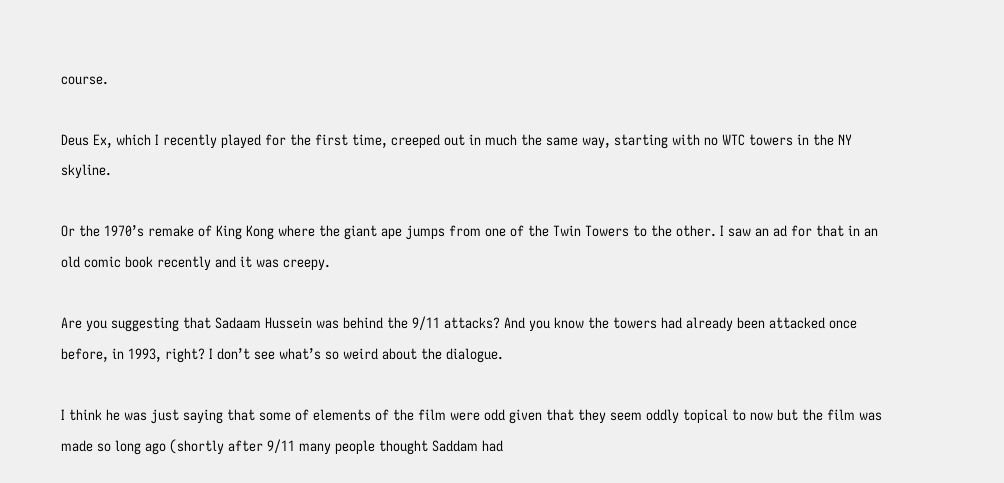course.

Deus Ex, which I recently played for the first time, creeped out in much the same way, starting with no WTC towers in the NY skyline.

Or the 1970’s remake of King Kong where the giant ape jumps from one of the Twin Towers to the other. I saw an ad for that in an old comic book recently and it was creepy.

Are you suggesting that Sadaam Hussein was behind the 9/11 attacks? And you know the towers had already been attacked once before, in 1993, right? I don’t see what’s so weird about the dialogue.

I think he was just saying that some of elements of the film were odd given that they seem oddly topical to now but the film was made so long ago (shortly after 9/11 many people thought Saddam had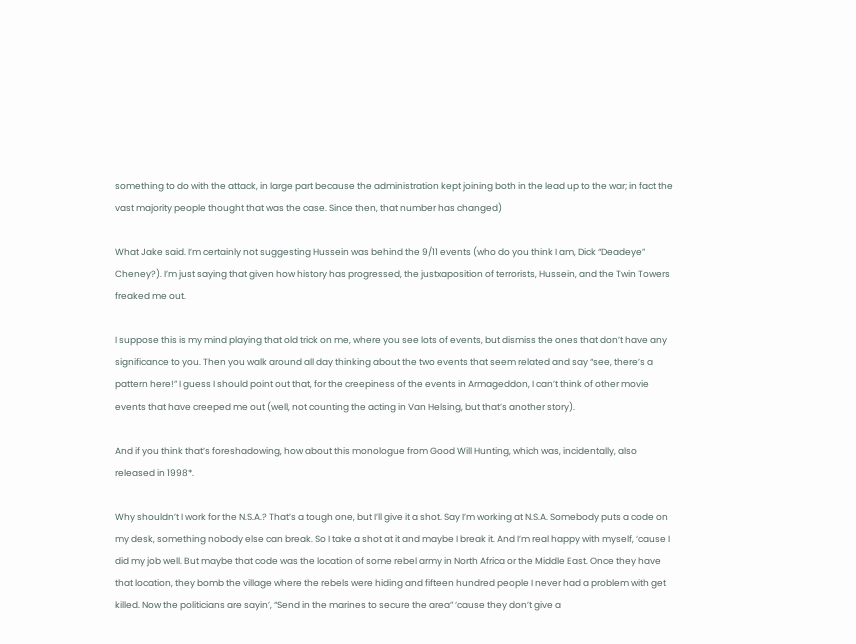something to do with the attack, in large part because the administration kept joining both in the lead up to the war; in fact the vast majority people thought that was the case. Since then, that number has changed)

What Jake said. I’m certainly not suggesting Hussein was behind the 9/11 events (who do you think I am, Dick “Deadeye” Cheney?). I’m just saying that given how history has progressed, the justxaposition of terrorists, Hussein, and the Twin Towers freaked me out.

I suppose this is my mind playing that old trick on me, where you see lots of events, but dismiss the ones that don’t have any significance to you. Then you walk around all day thinking about the two events that seem related and say “see, there’s a pattern here!” I guess I should point out that, for the creepiness of the events in Armageddon, I can’t think of other movie events that have creeped me out (well, not counting the acting in Van Helsing, but that’s another story).

And if you think that’s foreshadowing, how about this monologue from Good Will Hunting, which was, incidentally, also released in 1998*.

Why shouldn’t I work for the N.S.A.? That’s a tough one, but I’ll give it a shot. Say I’m working at N.S.A. Somebody puts a code on my desk, something nobody else can break. So I take a shot at it and maybe I break it. And I’m real happy with myself, ‘cause I did my job well. But maybe that code was the location of some rebel army in North Africa or the Middle East. Once they have that location, they bomb the village where the rebels were hiding and fifteen hundred people I never had a problem with get killed. Now the politicians are sayin’, “Send in the marines to secure the area” ‘cause they don’t give a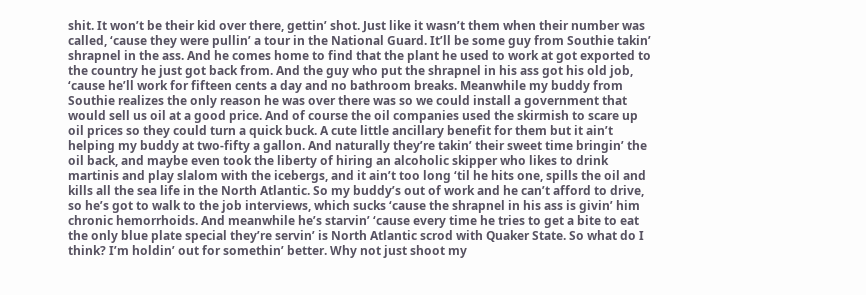shit. It won’t be their kid over there, gettin’ shot. Just like it wasn’t them when their number was called, ‘cause they were pullin’ a tour in the National Guard. It’ll be some guy from Southie takin’ shrapnel in the ass. And he comes home to find that the plant he used to work at got exported to the country he just got back from. And the guy who put the shrapnel in his ass got his old job, ‘cause he’ll work for fifteen cents a day and no bathroom breaks. Meanwhile my buddy from Southie realizes the only reason he was over there was so we could install a government that would sell us oil at a good price. And of course the oil companies used the skirmish to scare up oil prices so they could turn a quick buck. A cute little ancillary benefit for them but it ain’t helping my buddy at two-fifty a gallon. And naturally they’re takin’ their sweet time bringin’ the oil back, and maybe even took the liberty of hiring an alcoholic skipper who likes to drink martinis and play slalom with the icebergs, and it ain’t too long ‘til he hits one, spills the oil and kills all the sea life in the North Atlantic. So my buddy’s out of work and he can’t afford to drive, so he’s got to walk to the job interviews, which sucks ‘cause the shrapnel in his ass is givin’ him chronic hemorrhoids. And meanwhile he’s starvin’ ‘cause every time he tries to get a bite to eat the only blue plate special they’re servin’ is North Atlantic scrod with Quaker State. So what do I think? I’m holdin’ out for somethin’ better. Why not just shoot my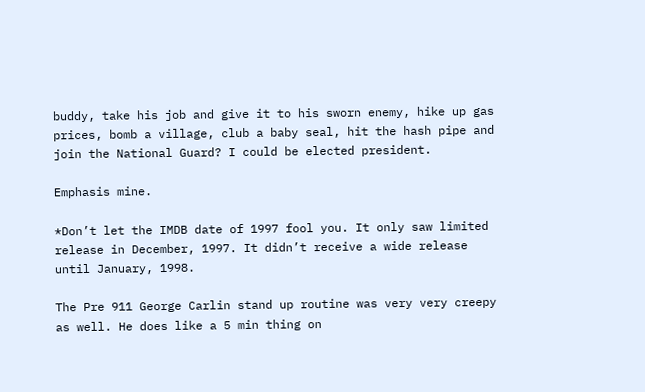buddy, take his job and give it to his sworn enemy, hike up gas prices, bomb a village, club a baby seal, hit the hash pipe and join the National Guard? I could be elected president.

Emphasis mine.

*Don’t let the IMDB date of 1997 fool you. It only saw limited release in December, 1997. It didn’t receive a wide release until January, 1998.

The Pre 911 George Carlin stand up routine was very very creepy as well. He does like a 5 min thing on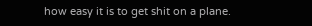how easy it is to get shit on a plane.